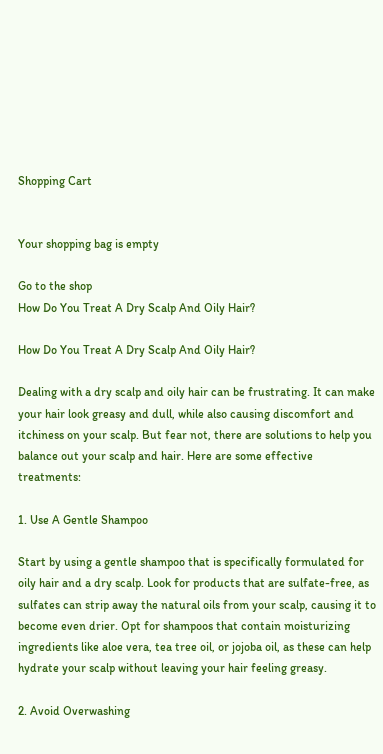Shopping Cart


Your shopping bag is empty

Go to the shop
How Do You Treat A Dry Scalp And Oily Hair?

How Do You Treat A Dry Scalp And Oily Hair?

Dealing with a dry scalp and oily hair can be frustrating. It can make your hair look greasy and dull, while also causing discomfort and itchiness on your scalp. But fear not, there are solutions to help you balance out your scalp and hair. Here are some effective treatments:

1. Use A Gentle Shampoo

Start by using a gentle shampoo that is specifically formulated for oily hair and a dry scalp. Look for products that are sulfate-free, as sulfates can strip away the natural oils from your scalp, causing it to become even drier. Opt for shampoos that contain moisturizing ingredients like aloe vera, tea tree oil, or jojoba oil, as these can help hydrate your scalp without leaving your hair feeling greasy.

2. Avoid Overwashing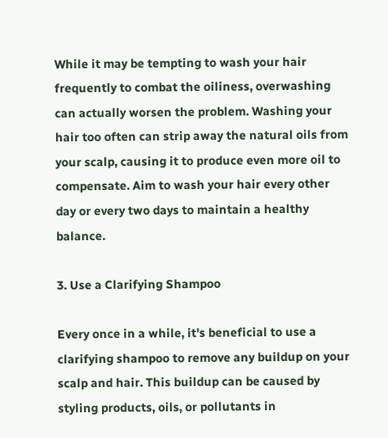While it may be tempting to wash your hair frequently to combat the oiliness, overwashing can actually worsen the problem. Washing your hair too often can strip away the natural oils from your scalp, causing it to produce even more oil to compensate. Aim to wash your hair every other day or every two days to maintain a healthy balance.

3. Use a Clarifying Shampoo

Every once in a while, it's beneficial to use a clarifying shampoo to remove any buildup on your scalp and hair. This buildup can be caused by styling products, oils, or pollutants in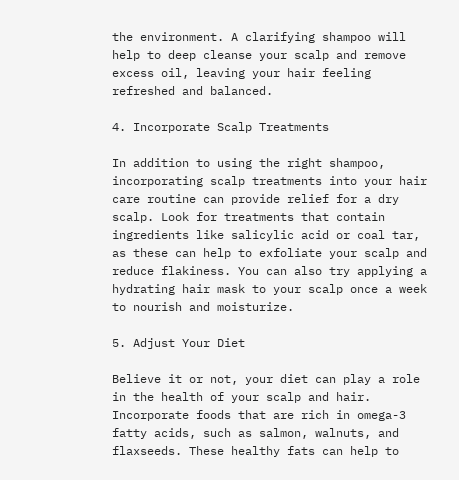the environment. A clarifying shampoo will help to deep cleanse your scalp and remove excess oil, leaving your hair feeling refreshed and balanced.

4. Incorporate Scalp Treatments

In addition to using the right shampoo, incorporating scalp treatments into your hair care routine can provide relief for a dry scalp. Look for treatments that contain ingredients like salicylic acid or coal tar, as these can help to exfoliate your scalp and reduce flakiness. You can also try applying a hydrating hair mask to your scalp once a week to nourish and moisturize.

5. Adjust Your Diet

Believe it or not, your diet can play a role in the health of your scalp and hair. Incorporate foods that are rich in omega-3 fatty acids, such as salmon, walnuts, and flaxseeds. These healthy fats can help to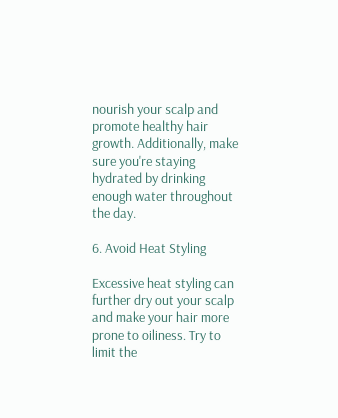nourish your scalp and promote healthy hair growth. Additionally, make sure you're staying hydrated by drinking enough water throughout the day.

6. Avoid Heat Styling

Excessive heat styling can further dry out your scalp and make your hair more prone to oiliness. Try to limit the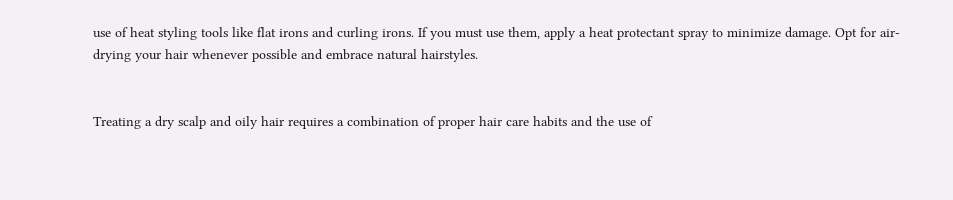use of heat styling tools like flat irons and curling irons. If you must use them, apply a heat protectant spray to minimize damage. Opt for air-drying your hair whenever possible and embrace natural hairstyles.


Treating a dry scalp and oily hair requires a combination of proper hair care habits and the use of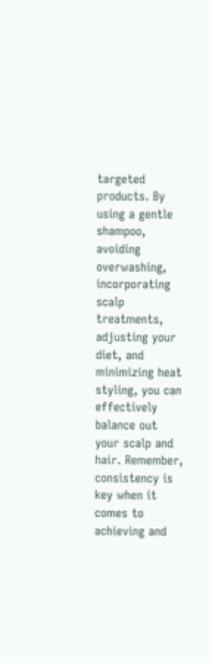targeted products. By using a gentle shampoo, avoiding overwashing, incorporating scalp treatments, adjusting your diet, and minimizing heat styling, you can effectively balance out your scalp and hair. Remember, consistency is key when it comes to achieving and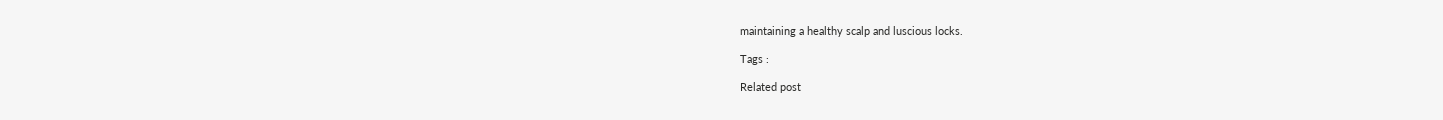maintaining a healthy scalp and luscious locks.

Tags :

Related post